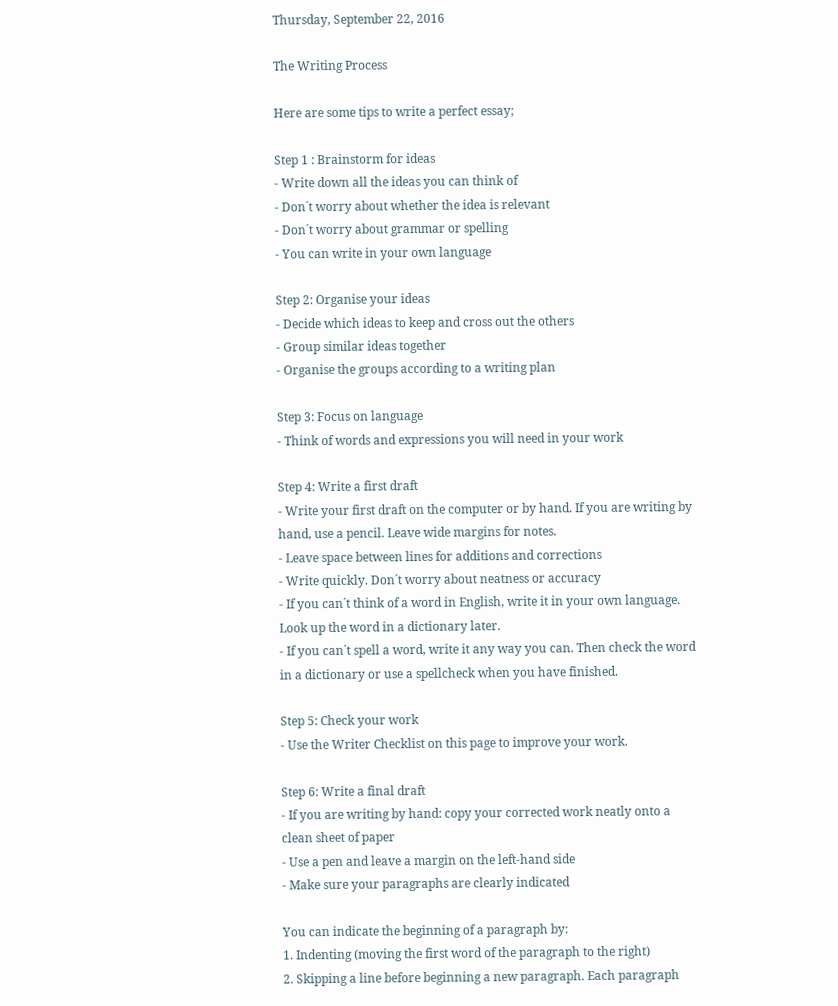Thursday, September 22, 2016

The Writing Process

Here are some tips to write a perfect essay;

Step 1 : Brainstorm for ideas
- Write down all the ideas you can think of
- Don´t worry about whether the idea is relevant
- Don´t worry about grammar or spelling
- You can write in your own language

Step 2: Organise your ideas
- Decide which ideas to keep and cross out the others
- Group similar ideas together
- Organise the groups according to a writing plan

Step 3: Focus on language
- Think of words and expressions you will need in your work

Step 4: Write a first draft
- Write your first draft on the computer or by hand. If you are writing by hand, use a pencil. Leave wide margins for notes.
- Leave space between lines for additions and corrections
- Write quickly. Don´t worry about neatness or accuracy
- If you can´t think of a word in English, write it in your own language. Look up the word in a dictionary later.
- If you can´t spell a word, write it any way you can. Then check the word in a dictionary or use a spellcheck when you have finished.

Step 5: Check your work
- Use the Writer Checklist on this page to improve your work.

Step 6: Write a final draft
- If you are writing by hand: copy your corrected work neatly onto a clean sheet of paper
- Use a pen and leave a margin on the left-hand side
- Make sure your paragraphs are clearly indicated

You can indicate the beginning of a paragraph by:
1. Indenting (moving the first word of the paragraph to the right)
2. Skipping a line before beginning a new paragraph. Each paragraph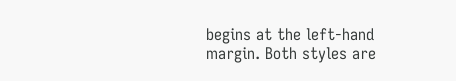begins at the left-hand margin. Both styles are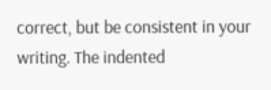correct, but be consistent in your writing. The indented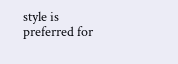style is preferred for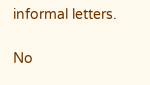informal letters.

No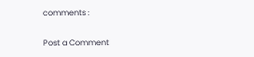comments :

Post a Comment